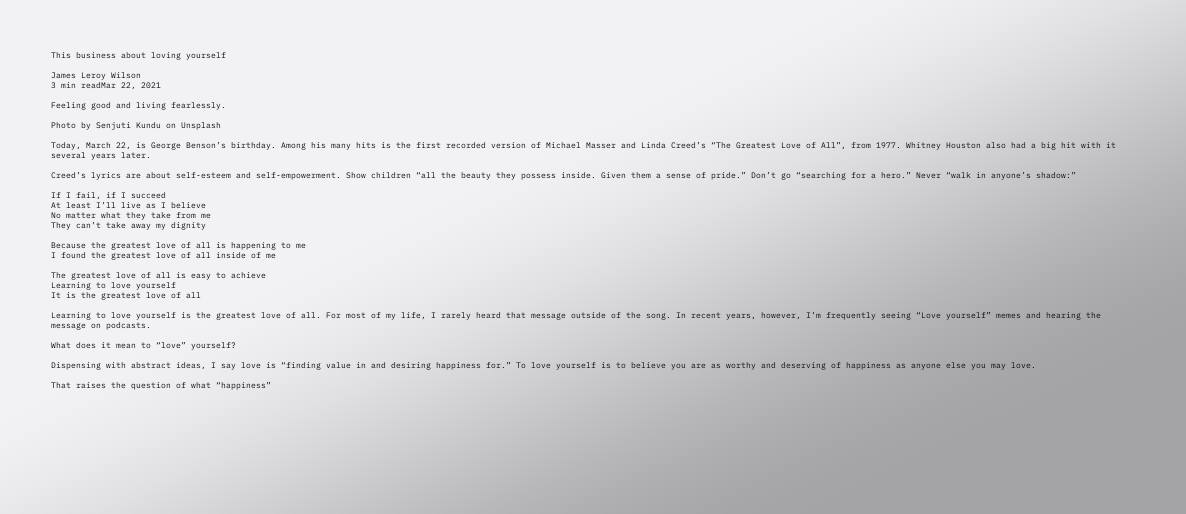This business about loving yourself

James Leroy Wilson
3 min readMar 22, 2021

Feeling good and living fearlessly.

Photo by Senjuti Kundu on Unsplash

Today, March 22, is George Benson’s birthday. Among his many hits is the first recorded version of Michael Masser and Linda Creed’s “The Greatest Love of All”, from 1977. Whitney Houston also had a big hit with it several years later.

Creed’s lyrics are about self-esteem and self-empowerment. Show children “all the beauty they possess inside. Given them a sense of pride.” Don’t go “searching for a hero.” Never “walk in anyone’s shadow:”

If I fail, if I succeed
At least I’ll live as I believe
No matter what they take from me
They can’t take away my dignity

Because the greatest love of all is happening to me
I found the greatest love of all inside of me

The greatest love of all is easy to achieve
Learning to love yourself
It is the greatest love of all

Learning to love yourself is the greatest love of all. For most of my life, I rarely heard that message outside of the song. In recent years, however, I’m frequently seeing “Love yourself” memes and hearing the message on podcasts.

What does it mean to “love” yourself?

Dispensing with abstract ideas, I say love is “finding value in and desiring happiness for.” To love yourself is to believe you are as worthy and deserving of happiness as anyone else you may love.

That raises the question of what “happiness”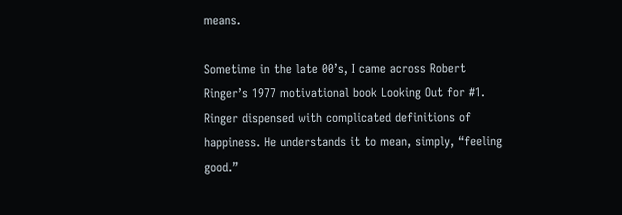means.

Sometime in the late 00’s, I came across Robert Ringer’s 1977 motivational book Looking Out for #1. Ringer dispensed with complicated definitions of happiness. He understands it to mean, simply, “feeling good.”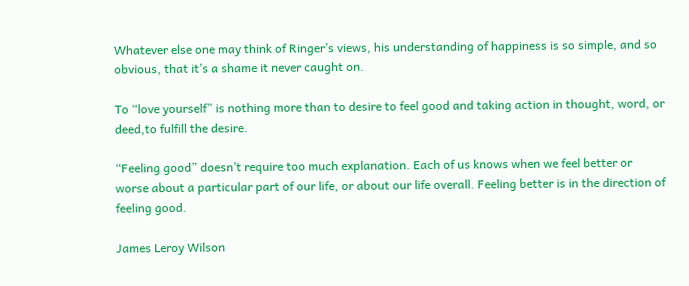Whatever else one may think of Ringer’s views, his understanding of happiness is so simple, and so obvious, that it’s a shame it never caught on.

To “love yourself” is nothing more than to desire to feel good and taking action in thought, word, or deed,to fulfill the desire.

“Feeling good” doesn’t require too much explanation. Each of us knows when we feel better or worse about a particular part of our life, or about our life overall. Feeling better is in the direction of feeling good.

James Leroy Wilson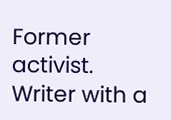Former activist. Writer with a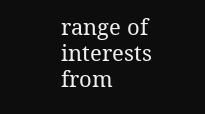range of interests from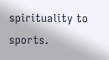spirituality to sports.